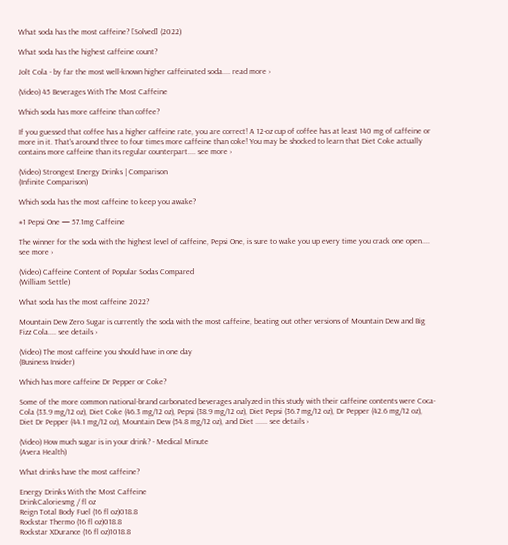What soda has the most caffeine? [Solved] (2022)

What soda has the highest caffeine count?

Jolt Cola - by far the most well-known higher caffeinated soda.... read more ›

(Video) 45 Beverages With The Most Caffeine

Which soda has more caffeine than coffee?

If you guessed that coffee has a higher caffeine rate, you are correct! A 12-oz cup of coffee has at least 140 mg of caffeine or more in it. That's around three to four times more caffeine than coke! You may be shocked to learn that Diet Coke actually contains more caffeine than its regular counterpart.... see more ›

(Video) Strongest Energy Drinks | Comparison
(Infinite Comparison)

Which soda has the most caffeine to keep you awake?

#1 Pepsi One — 57.1mg Caffeine

The winner for the soda with the highest level of caffeine, Pepsi One, is sure to wake you up every time you crack one open.... see more ›

(Video) Caffeine Content of Popular Sodas Compared
(William Settle)

What soda has the most caffeine 2022?

Mountain Dew Zero Sugar is currently the soda with the most caffeine, beating out other versions of Mountain Dew and Big Fizz Cola.... see details ›

(Video) The most caffeine you should have in one day
(Business Insider)

Which has more caffeine Dr Pepper or Coke?

Some of the more common national-brand carbonated beverages analyzed in this study with their caffeine contents were Coca-Cola (33.9 mg/12 oz), Diet Coke (46.3 mg/12 oz), Pepsi (38.9 mg/12 oz), Diet Pepsi (36.7 mg/12 oz), Dr Pepper (42.6 mg/12 oz), Diet Dr Pepper (44.1 mg/12 oz), Mountain Dew (54.8 mg/12 oz), and Diet ...... see details ›

(Video) How much sugar is in your drink? - Medical Minute
(Avera Health)

What drinks have the most caffeine?

Energy Drinks With the Most Caffeine
DrinkCaloriesmg / fl oz
Reign Total Body Fuel (16 fl oz)018.8
Rockstar Thermo (16 fl oz)018.8
Rockstar XDurance (16 fl oz)1018.8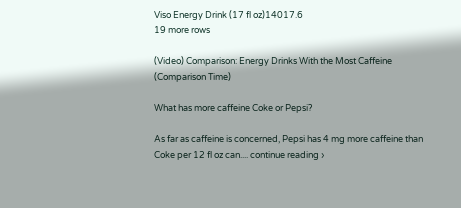Viso Energy Drink (17 fl oz)14017.6
19 more rows

(Video) Comparison: Energy Drinks With the Most Caffeine
(Comparison Time)

What has more caffeine Coke or Pepsi?

As far as caffeine is concerned, Pepsi has 4 mg more caffeine than Coke per 12 fl oz can.... continue reading ›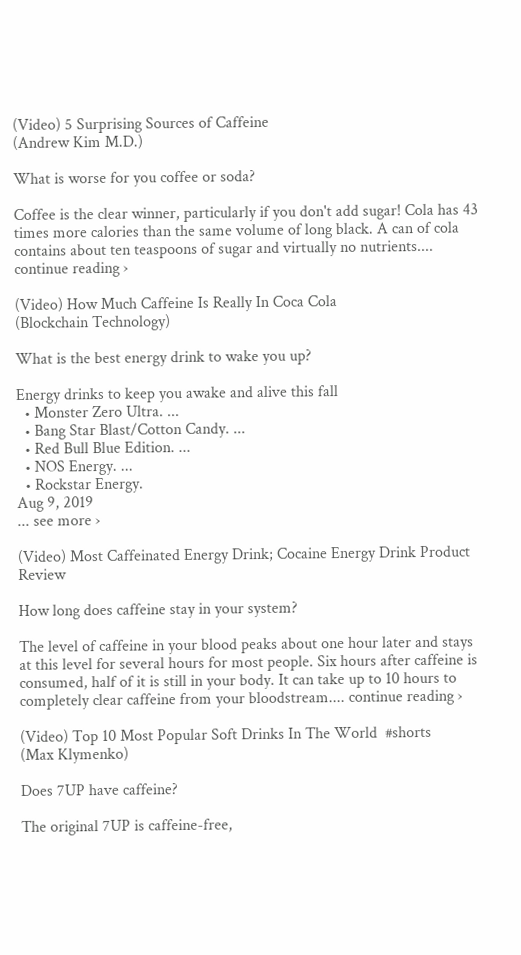(Video) 5 Surprising Sources of Caffeine
(Andrew Kim M.D.)

What is worse for you coffee or soda?

Coffee is the clear winner, particularly if you don't add sugar! Cola has 43 times more calories than the same volume of long black. A can of cola contains about ten teaspoons of sugar and virtually no nutrients.... continue reading ›

(Video) How Much Caffeine Is Really In Coca Cola
(Blockchain Technology)

What is the best energy drink to wake you up?

Energy drinks to keep you awake and alive this fall
  • Monster Zero Ultra. ...
  • Bang Star Blast/Cotton Candy. ...
  • Red Bull Blue Edition. ...
  • NOS Energy. ...
  • Rockstar Energy.
Aug 9, 2019
... see more ›

(Video) Most Caffeinated Energy Drink; Cocaine Energy Drink Product Review

How long does caffeine stay in your system?

The level of caffeine in your blood peaks about one hour later and stays at this level for several hours for most people. Six hours after caffeine is consumed, half of it is still in your body. It can take up to 10 hours to completely clear caffeine from your bloodstream.... continue reading ›

(Video) Top 10 Most Popular Soft Drinks In The World  #shorts
(Max Klymenko)

Does 7UP have caffeine?

The original 7UP is caffeine-free,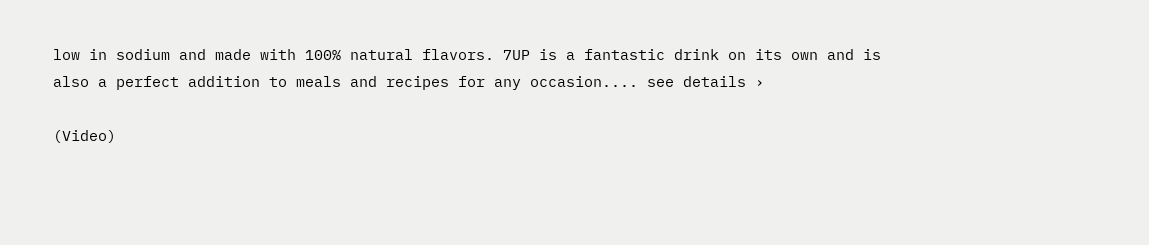low in sodium and made with 100% natural flavors. 7UP is a fantastic drink on its own and is also a perfect addition to meals and recipes for any occasion.... see details ›

(Video)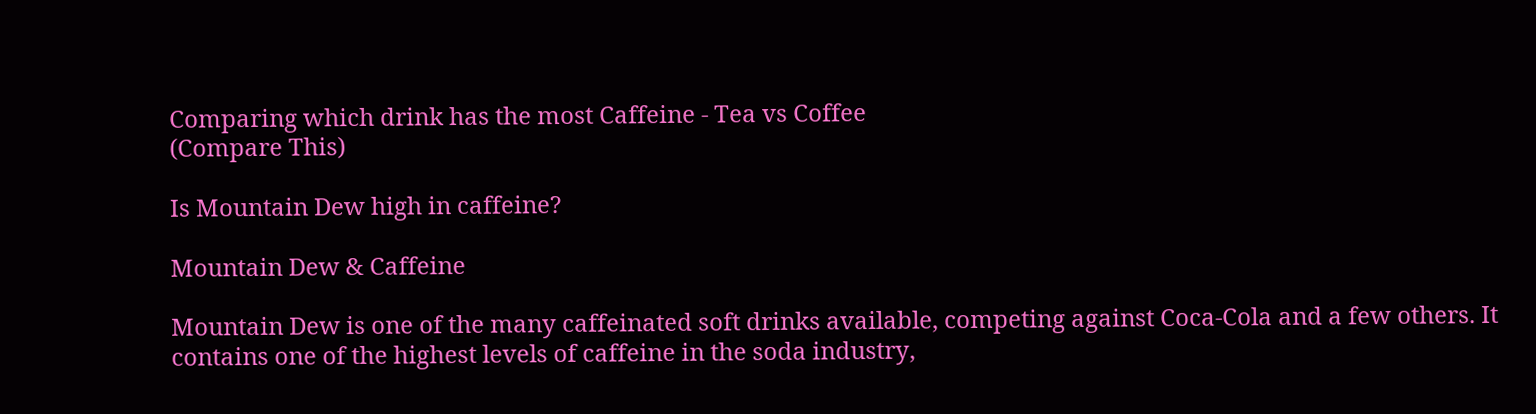Comparing which drink has the most Caffeine - Tea vs Coffee
(Compare This)

Is Mountain Dew high in caffeine?

Mountain Dew & Caffeine

Mountain Dew is one of the many caffeinated soft drinks available, competing against Coca-Cola and a few others. It contains one of the highest levels of caffeine in the soda industry,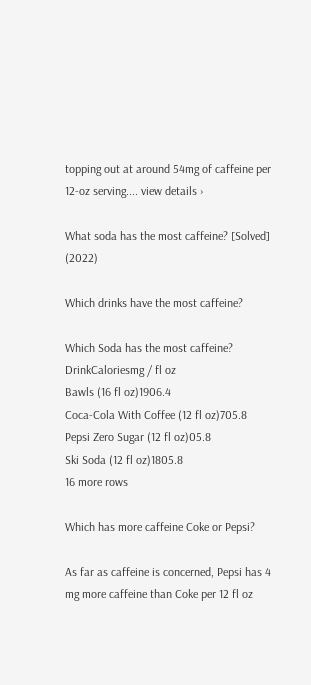topping out at around 54mg of caffeine per 12-oz serving.... view details ›

What soda has the most caffeine? [Solved] (2022)

Which drinks have the most caffeine?

Which Soda has the most caffeine?
DrinkCaloriesmg / fl oz
Bawls (16 fl oz)1906.4
Coca-Cola With Coffee (12 fl oz)705.8
Pepsi Zero Sugar (12 fl oz)05.8
Ski Soda (12 fl oz)1805.8
16 more rows

Which has more caffeine Coke or Pepsi?

As far as caffeine is concerned, Pepsi has 4 mg more caffeine than Coke per 12 fl oz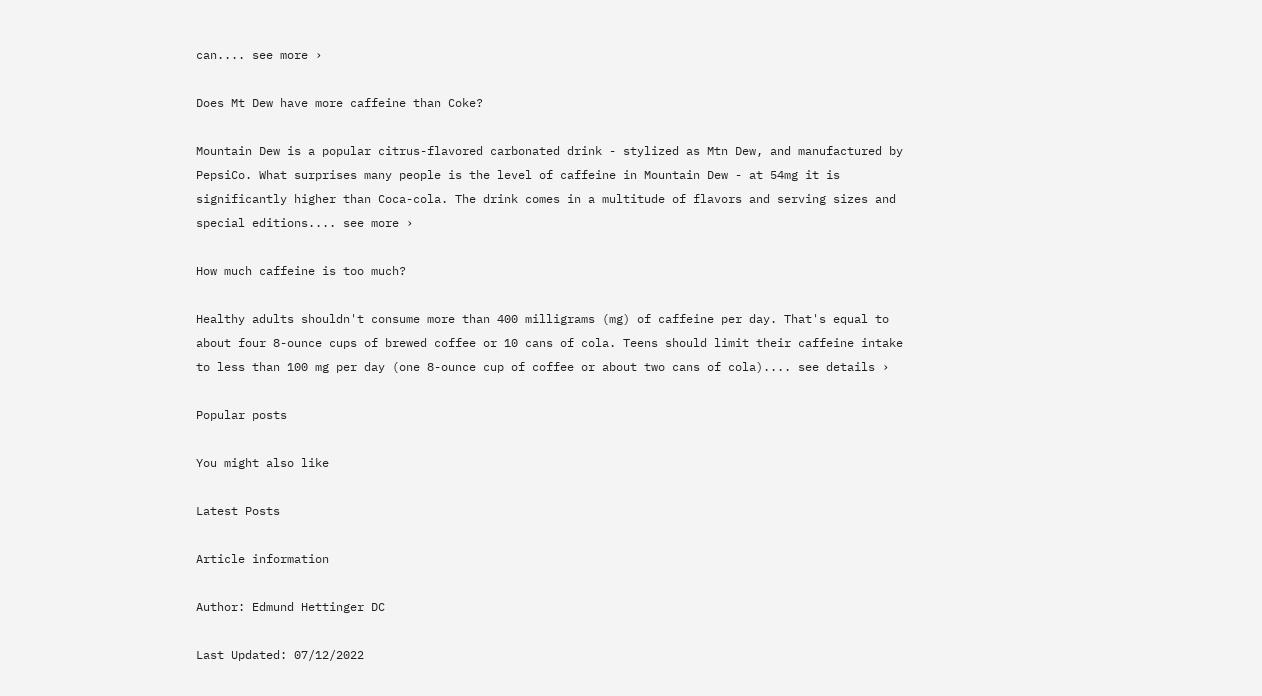can.... see more ›

Does Mt Dew have more caffeine than Coke?

Mountain Dew is a popular citrus-flavored carbonated drink - stylized as Mtn Dew, and manufactured by PepsiCo. What surprises many people is the level of caffeine in Mountain Dew - at 54mg it is significantly higher than Coca-cola. The drink comes in a multitude of flavors and serving sizes and special editions.... see more ›

How much caffeine is too much?

Healthy adults shouldn't consume more than 400 milligrams (mg) of caffeine per day. That's equal to about four 8-ounce cups of brewed coffee or 10 cans of cola. Teens should limit their caffeine intake to less than 100 mg per day (one 8-ounce cup of coffee or about two cans of cola).... see details ›

Popular posts

You might also like

Latest Posts

Article information

Author: Edmund Hettinger DC

Last Updated: 07/12/2022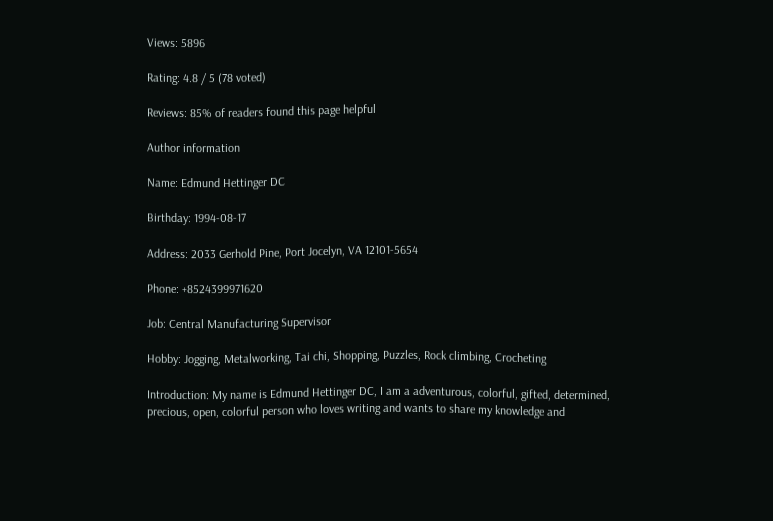Views: 5896

Rating: 4.8 / 5 (78 voted)

Reviews: 85% of readers found this page helpful

Author information

Name: Edmund Hettinger DC

Birthday: 1994-08-17

Address: 2033 Gerhold Pine, Port Jocelyn, VA 12101-5654

Phone: +8524399971620

Job: Central Manufacturing Supervisor

Hobby: Jogging, Metalworking, Tai chi, Shopping, Puzzles, Rock climbing, Crocheting

Introduction: My name is Edmund Hettinger DC, I am a adventurous, colorful, gifted, determined, precious, open, colorful person who loves writing and wants to share my knowledge and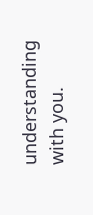understanding with you.